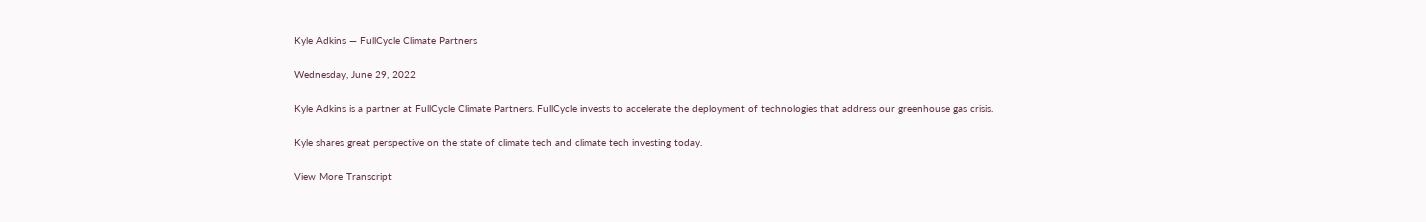Kyle Adkins — FullCycle Climate Partners

Wednesday, June 29, 2022

Kyle Adkins is a partner at FullCycle Climate Partners. FullCycle invests to accelerate the deployment of technologies that address our greenhouse gas crisis.

Kyle shares great perspective on the state of climate tech and climate tech investing today.

View More Transcript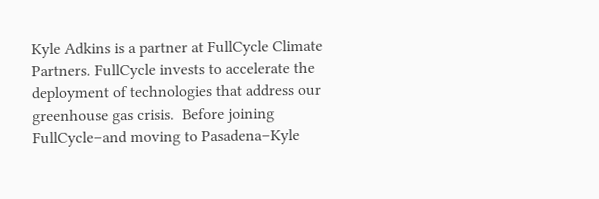Kyle Adkins is a partner at FullCycle Climate Partners. FullCycle invests to accelerate the deployment of technologies that address our greenhouse gas crisis.  Before joining FullCycle–and moving to Pasadena–Kyle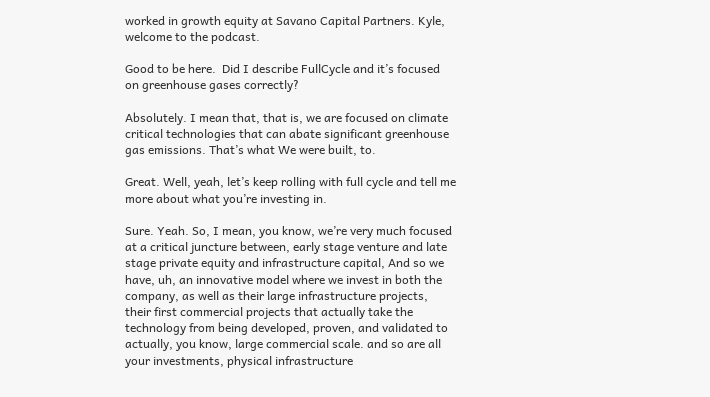worked in growth equity at Savano Capital Partners. Kyle, welcome to the podcast.

Good to be here.  Did I describe FullCycle and it’s focused on greenhouse gases correctly?

Absolutely. I mean that, that is, we are focused on climate critical technologies that can abate significant greenhouse gas emissions. That’s what We were built, to.

Great. Well, yeah, let’s keep rolling with full cycle and tell me more about what you’re investing in.

Sure. Yeah. So, I mean, you know, we’re very much focused at a critical juncture between, early stage venture and late stage private equity and infrastructure capital, And so we have, uh, an innovative model where we invest in both the company, as well as their large infrastructure projects, their first commercial projects that actually take the technology from being developed, proven, and validated to actually, you know, large commercial scale. and so are all your investments, physical infrastructure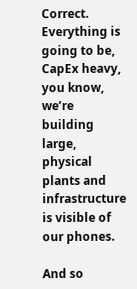Correct. Everything is going to be, CapEx heavy, you know, we’re building large, physical plants and infrastructure is visible of our phones.

And so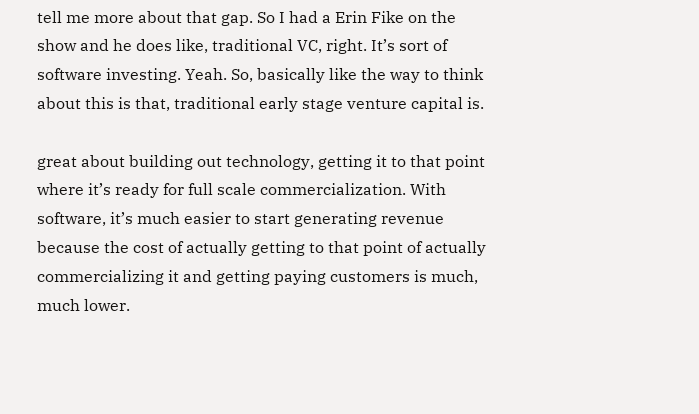tell me more about that gap. So I had a Erin Fike on the show and he does like, traditional VC, right. It’s sort of software investing. Yeah. So, basically like the way to think about this is that, traditional early stage venture capital is.

great about building out technology, getting it to that point where it’s ready for full scale commercialization. With software, it’s much easier to start generating revenue because the cost of actually getting to that point of actually commercializing it and getting paying customers is much, much lower.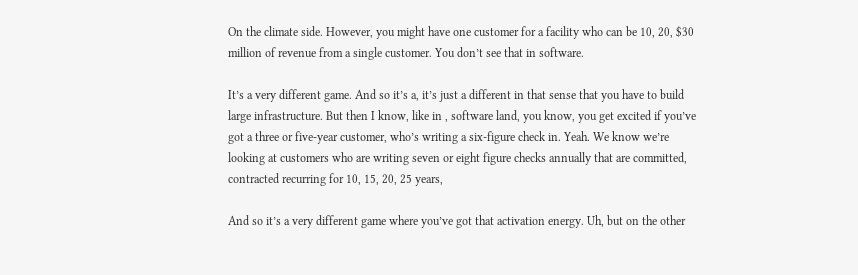On the climate side. However, you might have one customer for a facility who can be 10, 20, $30 million of revenue from a single customer. You don’t see that in software.

It’s a very different game. And so it’s a, it’s just a different in that sense that you have to build large infrastructure. But then I know, like in , software land, you know, you get excited if you’ve got a three or five-year customer, who’s writing a six-figure check in. Yeah. We know we’re looking at customers who are writing seven or eight figure checks annually that are committed, contracted recurring for 10, 15, 20, 25 years,

And so it’s a very different game where you’ve got that activation energy. Uh, but on the other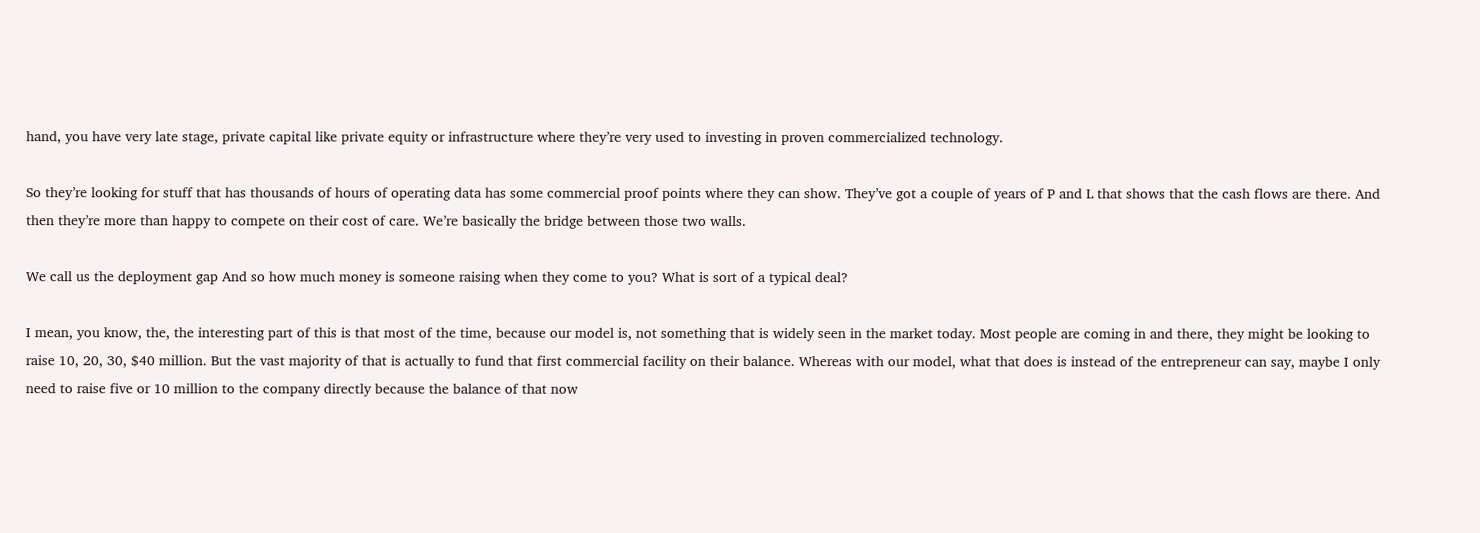hand, you have very late stage, private capital like private equity or infrastructure where they’re very used to investing in proven commercialized technology.

So they’re looking for stuff that has thousands of hours of operating data has some commercial proof points where they can show. They’ve got a couple of years of P and L that shows that the cash flows are there. And then they’re more than happy to compete on their cost of care. We’re basically the bridge between those two walls.

We call us the deployment gap And so how much money is someone raising when they come to you? What is sort of a typical deal?

I mean, you know, the, the interesting part of this is that most of the time, because our model is, not something that is widely seen in the market today. Most people are coming in and there, they might be looking to raise 10, 20, 30, $40 million. But the vast majority of that is actually to fund that first commercial facility on their balance. Whereas with our model, what that does is instead of the entrepreneur can say, maybe I only need to raise five or 10 million to the company directly because the balance of that now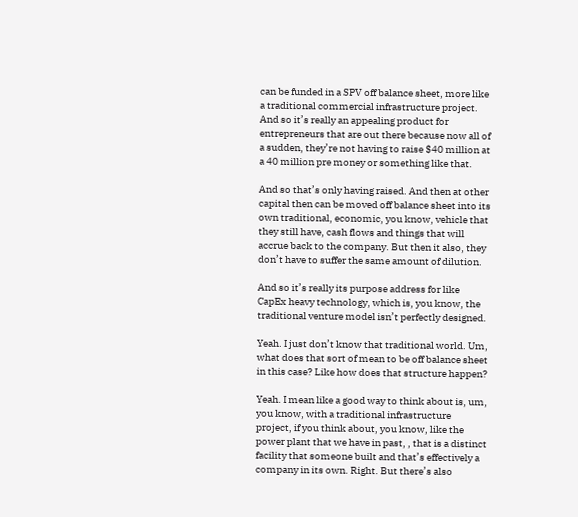can be funded in a SPV off balance sheet, more like a traditional commercial infrastructure project. And so it’s really an appealing product for entrepreneurs that are out there because now all of a sudden, they’re not having to raise $40 million at a 40 million pre money or something like that.

And so that’s only having raised. And then at other capital then can be moved off balance sheet into its own traditional, economic, you know, vehicle that they still have, cash flows and things that will accrue back to the company. But then it also, they don’t have to suffer the same amount of dilution.

And so it’s really its purpose address for like CapEx heavy technology, which is, you know, the traditional venture model isn’t perfectly designed.

Yeah. I just don’t know that traditional world. Um, what does that sort of mean to be off balance sheet in this case? Like how does that structure happen?

Yeah. I mean like a good way to think about is, um, you know, with a traditional infrastructure project, if you think about, you know, like the power plant that we have in past, , that is a distinct facility that someone built and that’s effectively a company in its own. Right. But there’s also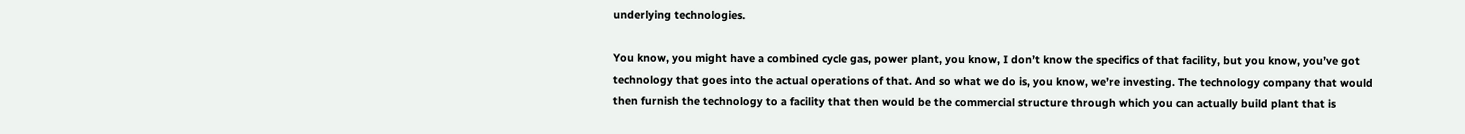underlying technologies.

You know, you might have a combined cycle gas, power plant, you know, I don’t know the specifics of that facility, but you know, you’ve got technology that goes into the actual operations of that. And so what we do is, you know, we’re investing. The technology company that would then furnish the technology to a facility that then would be the commercial structure through which you can actually build plant that is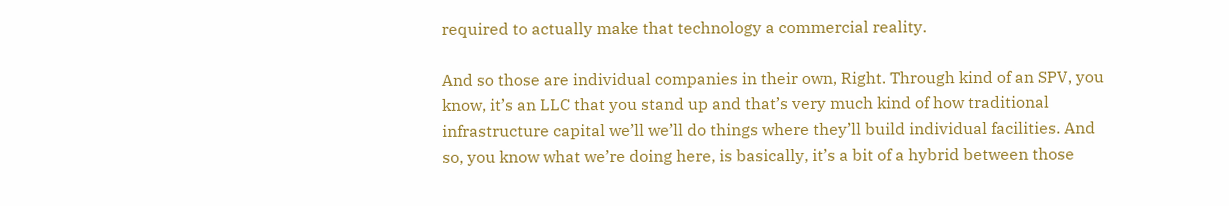required to actually make that technology a commercial reality.

And so those are individual companies in their own, Right. Through kind of an SPV, you know, it’s an LLC that you stand up and that’s very much kind of how traditional infrastructure capital we’ll we’ll do things where they’ll build individual facilities. And so, you know what we’re doing here, is basically, it’s a bit of a hybrid between those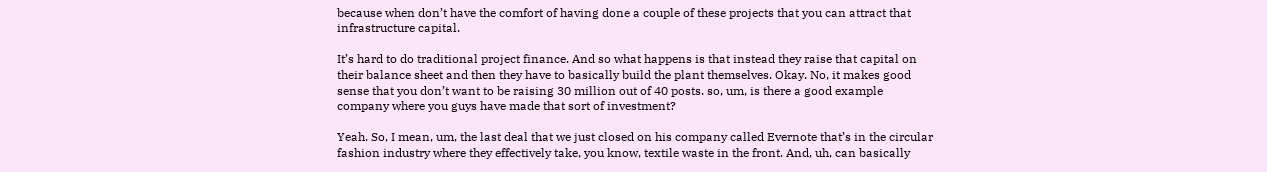because when don’t have the comfort of having done a couple of these projects that you can attract that infrastructure capital.

It’s hard to do traditional project finance. And so what happens is that instead they raise that capital on their balance sheet and then they have to basically build the plant themselves. Okay. No, it makes good sense that you don’t want to be raising 30 million out of 40 posts. so, um, is there a good example company where you guys have made that sort of investment?

Yeah. So, I mean, um, the last deal that we just closed on his company called Evernote that’s in the circular fashion industry where they effectively take, you know, textile waste in the front. And, uh, can basically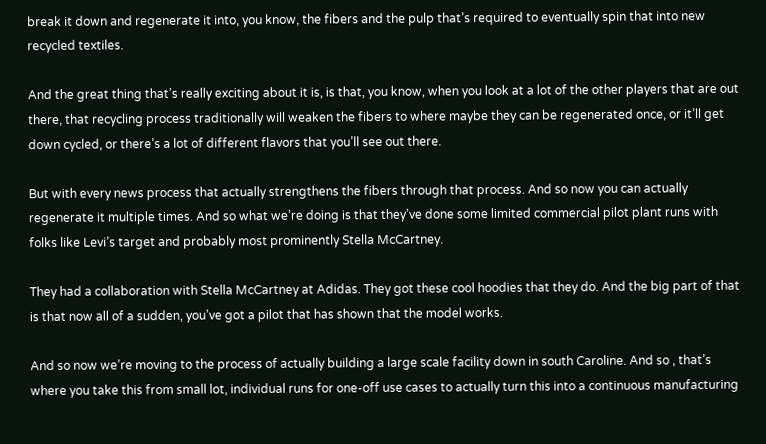break it down and regenerate it into, you know, the fibers and the pulp that’s required to eventually spin that into new recycled textiles.

And the great thing that’s really exciting about it is, is that, you know, when you look at a lot of the other players that are out there, that recycling process traditionally will weaken the fibers to where maybe they can be regenerated once, or it’ll get down cycled, or there’s a lot of different flavors that you’ll see out there.

But with every news process that actually strengthens the fibers through that process. And so now you can actually regenerate it multiple times. And so what we’re doing is that they’ve done some limited commercial pilot plant runs with folks like Levi’s target and probably most prominently Stella McCartney.

They had a collaboration with Stella McCartney at Adidas. They got these cool hoodies that they do. And the big part of that is that now all of a sudden, you’ve got a pilot that has shown that the model works.

And so now we’re moving to the process of actually building a large scale facility down in south Caroline. And so , that’s where you take this from small lot, individual runs for one-off use cases to actually turn this into a continuous manufacturing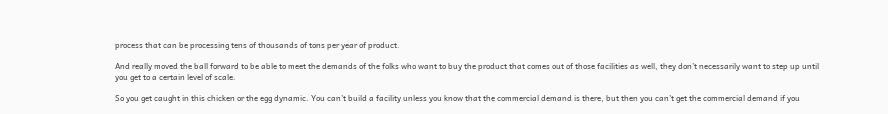process that can be processing tens of thousands of tons per year of product.

And really moved the ball forward to be able to meet the demands of the folks who want to buy the product that comes out of those facilities as well, they don’t necessarily want to step up until you get to a certain level of scale.

So you get caught in this chicken or the egg dynamic. You can’t build a facility unless you know that the commercial demand is there, but then you can’t get the commercial demand if you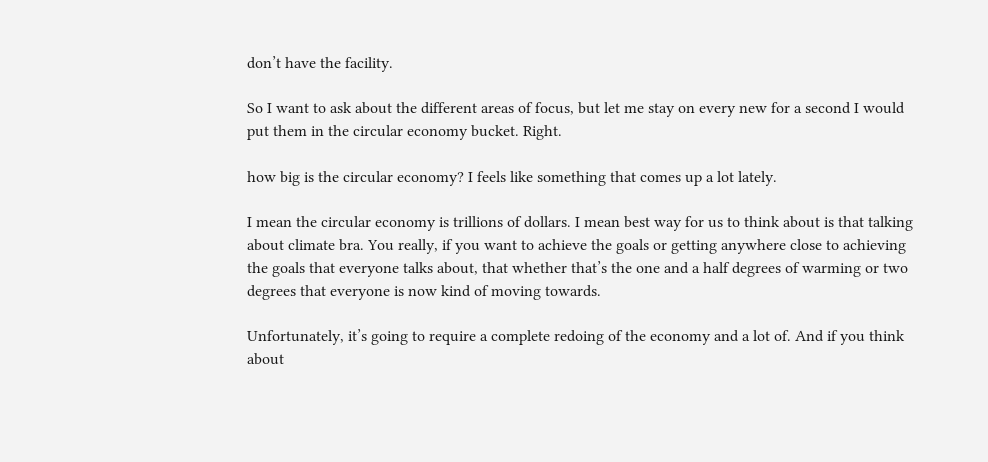don’t have the facility.

So I want to ask about the different areas of focus, but let me stay on every new for a second I would put them in the circular economy bucket. Right.

how big is the circular economy? I feels like something that comes up a lot lately.

I mean the circular economy is trillions of dollars. I mean best way for us to think about is that talking about climate bra. You really, if you want to achieve the goals or getting anywhere close to achieving the goals that everyone talks about, that whether that’s the one and a half degrees of warming or two degrees that everyone is now kind of moving towards.

Unfortunately, it’s going to require a complete redoing of the economy and a lot of. And if you think about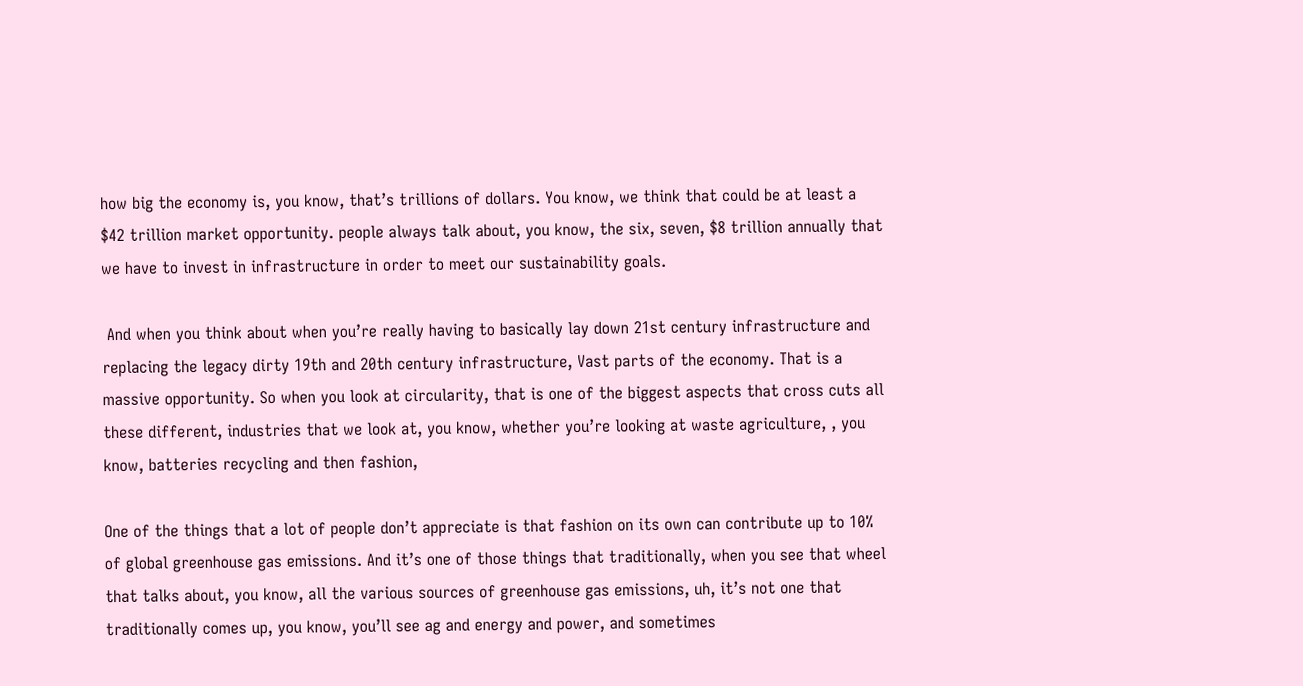how big the economy is, you know, that’s trillions of dollars. You know, we think that could be at least a $42 trillion market opportunity. people always talk about, you know, the six, seven, $8 trillion annually that we have to invest in infrastructure in order to meet our sustainability goals.

 And when you think about when you’re really having to basically lay down 21st century infrastructure and replacing the legacy dirty 19th and 20th century infrastructure, Vast parts of the economy. That is a massive opportunity. So when you look at circularity, that is one of the biggest aspects that cross cuts all these different, industries that we look at, you know, whether you’re looking at waste agriculture, , you know, batteries recycling and then fashion,

One of the things that a lot of people don’t appreciate is that fashion on its own can contribute up to 10% of global greenhouse gas emissions. And it’s one of those things that traditionally, when you see that wheel that talks about, you know, all the various sources of greenhouse gas emissions, uh, it’s not one that traditionally comes up, you know, you’ll see ag and energy and power, and sometimes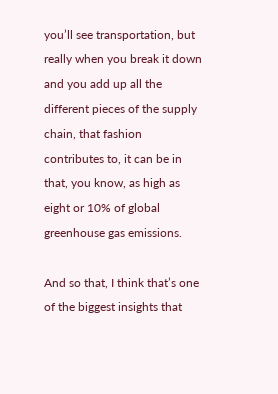you’ll see transportation, but really when you break it down and you add up all the different pieces of the supply chain, that fashion contributes to, it can be in that, you know, as high as eight or 10% of global greenhouse gas emissions.

And so that, I think that’s one of the biggest insights that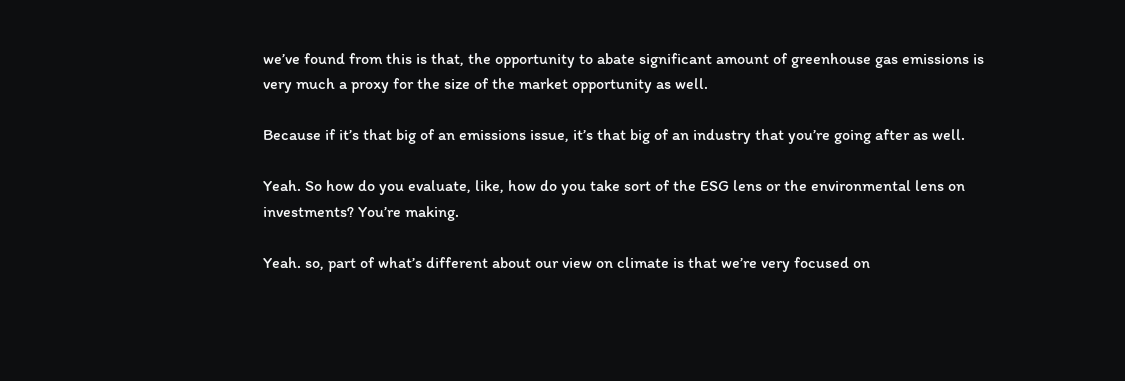we’ve found from this is that, the opportunity to abate significant amount of greenhouse gas emissions is very much a proxy for the size of the market opportunity as well.

Because if it’s that big of an emissions issue, it’s that big of an industry that you’re going after as well.

Yeah. So how do you evaluate, like, how do you take sort of the ESG lens or the environmental lens on investments? You’re making.

Yeah. so, part of what’s different about our view on climate is that we’re very focused on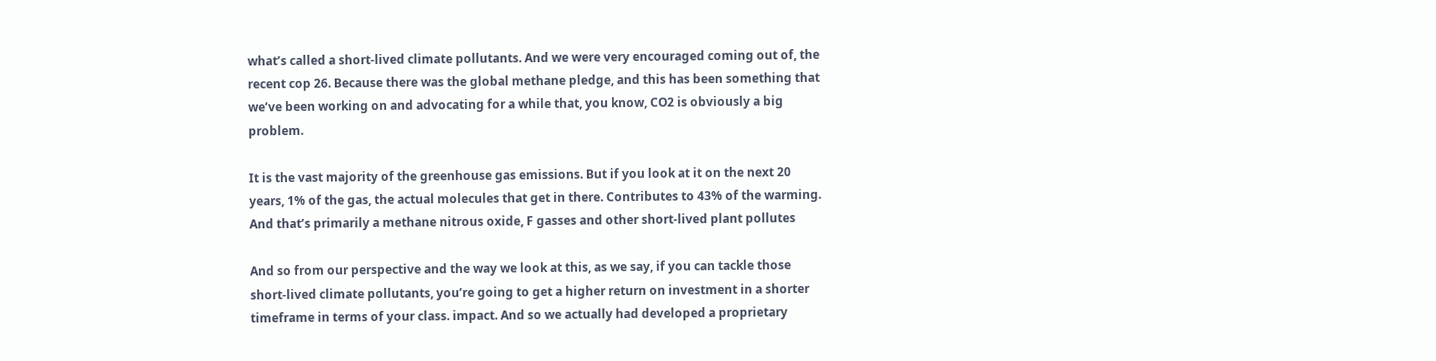what’s called a short-lived climate pollutants. And we were very encouraged coming out of, the recent cop 26. Because there was the global methane pledge, and this has been something that we’ve been working on and advocating for a while that, you know, CO2 is obviously a big problem.

It is the vast majority of the greenhouse gas emissions. But if you look at it on the next 20 years, 1% of the gas, the actual molecules that get in there. Contributes to 43% of the warming. And that’s primarily a methane nitrous oxide, F gasses and other short-lived plant pollutes

And so from our perspective and the way we look at this, as we say, if you can tackle those short-lived climate pollutants, you’re going to get a higher return on investment in a shorter timeframe in terms of your class. impact. And so we actually had developed a proprietary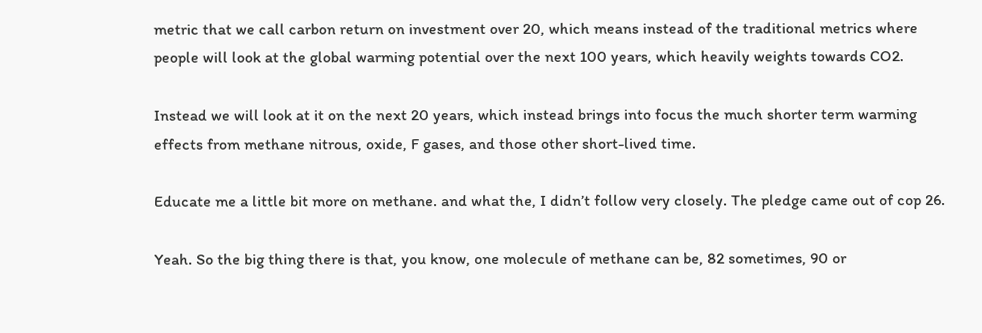metric that we call carbon return on investment over 20, which means instead of the traditional metrics where people will look at the global warming potential over the next 100 years, which heavily weights towards CO2.

Instead we will look at it on the next 20 years, which instead brings into focus the much shorter term warming effects from methane nitrous, oxide, F gases, and those other short-lived time.

Educate me a little bit more on methane. and what the, I didn’t follow very closely. The pledge came out of cop 26.

Yeah. So the big thing there is that, you know, one molecule of methane can be, 82 sometimes, 90 or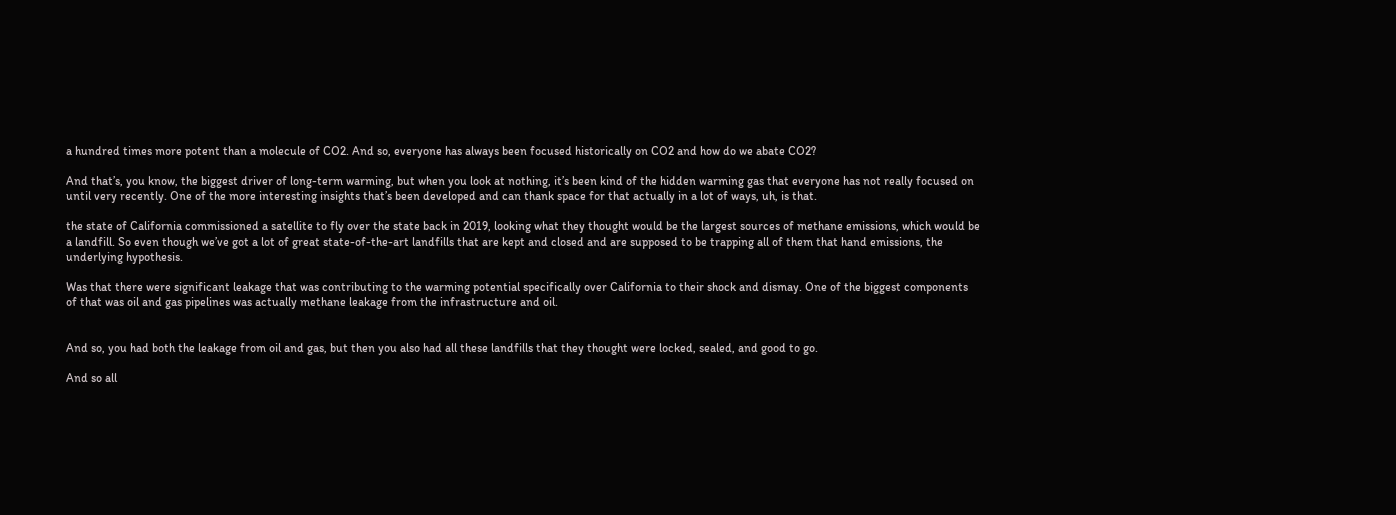a hundred times more potent than a molecule of CO2. And so, everyone has always been focused historically on CO2 and how do we abate CO2?

And that’s, you know, the biggest driver of long-term warming, but when you look at nothing, it’s been kind of the hidden warming gas that everyone has not really focused on until very recently. One of the more interesting insights that’s been developed and can thank space for that actually in a lot of ways, uh, is that.

the state of California commissioned a satellite to fly over the state back in 2019, looking what they thought would be the largest sources of methane emissions, which would be a landfill. So even though we’ve got a lot of great state-of-the-art landfills that are kept and closed and are supposed to be trapping all of them that hand emissions, the underlying hypothesis.

Was that there were significant leakage that was contributing to the warming potential specifically over California to their shock and dismay. One of the biggest components of that was oil and gas pipelines was actually methane leakage from the infrastructure and oil.


And so, you had both the leakage from oil and gas, but then you also had all these landfills that they thought were locked, sealed, and good to go.

And so all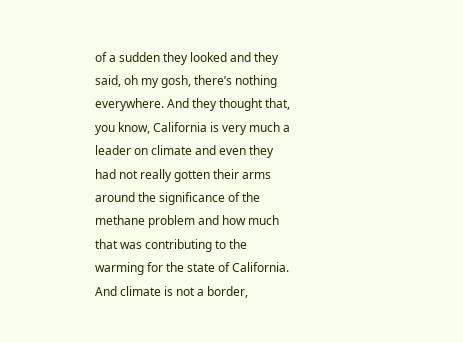of a sudden they looked and they said, oh my gosh, there’s nothing everywhere. And they thought that, you know, California is very much a leader on climate and even they had not really gotten their arms around the significance of the methane problem and how much that was contributing to the warming for the state of California. And climate is not a border,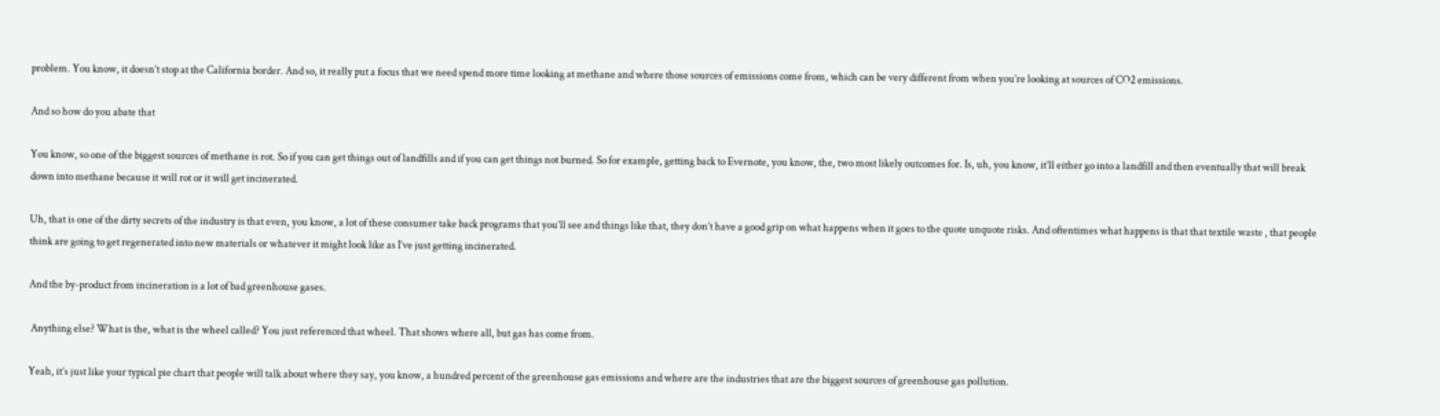problem. You know, it doesn’t stop at the California border. And so, it really put a focus that we need spend more time looking at methane and where those sources of emissions come from, which can be very different from when you’re looking at sources of CO2 emissions.

And so how do you abate that

You know, so one of the biggest sources of methane is rot. So if you can get things out of landfills and if you can get things not burned. So for example, getting back to Evernote, you know, the, two most likely outcomes for. Is, uh, you know, it’ll either go into a landfill and then eventually that will break down into methane because it will rot or it will get incinerated.

Uh, that is one of the dirty secrets of the industry is that even, you know, a lot of these consumer take back programs that you’ll see and things like that, they don’t have a good grip on what happens when it goes to the quote unquote risks. And oftentimes what happens is that that textile waste , that people think are going to get regenerated into new materials or whatever it might look like as I’ve just getting incinerated.

And the by-product from incineration is a lot of bad greenhouse gases.

 Anything else? What is the, what is the wheel called? You just referenced that wheel. That shows where all, but gas has come from.

Yeah, it’s just like your typical pie chart that people will talk about where they say, you know, a hundred percent of the greenhouse gas emissions and where are the industries that are the biggest sources of greenhouse gas pollution.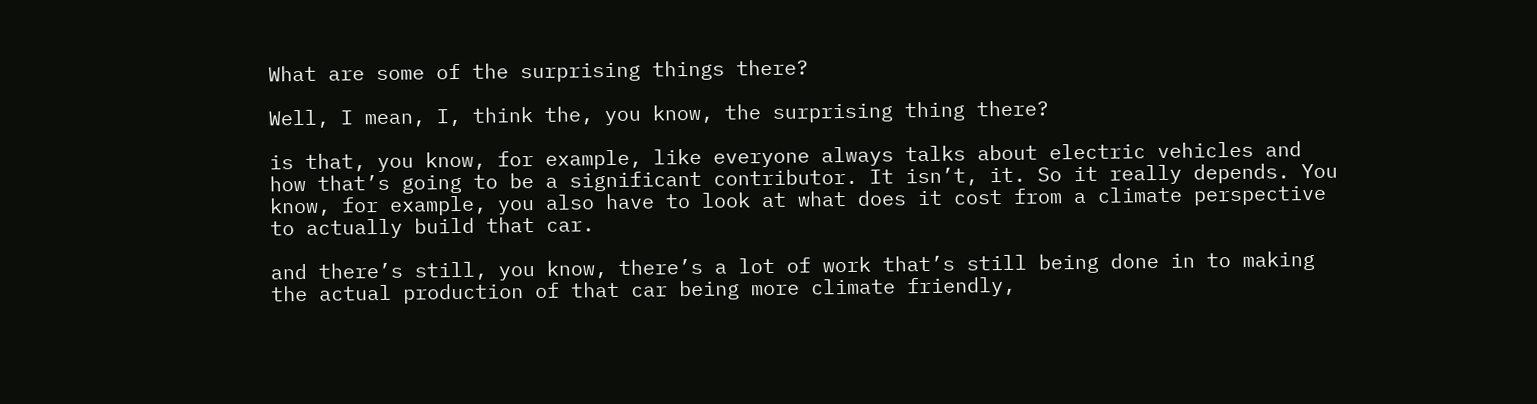What are some of the surprising things there?

Well, I mean, I, think the, you know, the surprising thing there?

is that, you know, for example, like everyone always talks about electric vehicles and how that’s going to be a significant contributor. It isn’t, it. So it really depends. You know, for example, you also have to look at what does it cost from a climate perspective to actually build that car.

and there’s still, you know, there’s a lot of work that’s still being done in to making the actual production of that car being more climate friendly,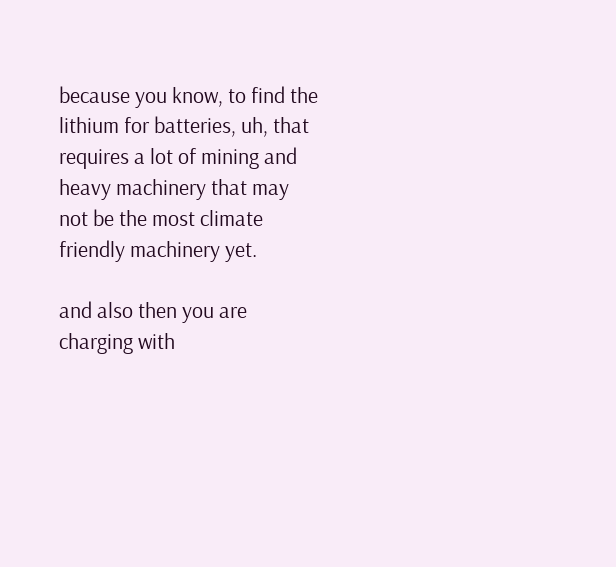because you know, to find the lithium for batteries, uh, that requires a lot of mining and heavy machinery that may not be the most climate friendly machinery yet.

and also then you are charging with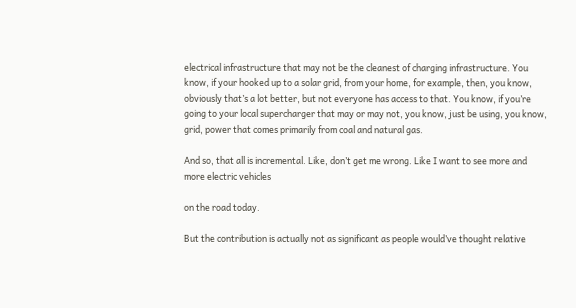electrical infrastructure that may not be the cleanest of charging infrastructure. You know, if your hooked up to a solar grid, from your home, for example, then, you know, obviously that’s a lot better, but not everyone has access to that. You know, if you’re going to your local supercharger that may or may not, you know, just be using, you know, grid, power that comes primarily from coal and natural gas.

And so, that all is incremental. Like, don’t get me wrong. Like I want to see more and more electric vehicles

on the road today.

But the contribution is actually not as significant as people would’ve thought relative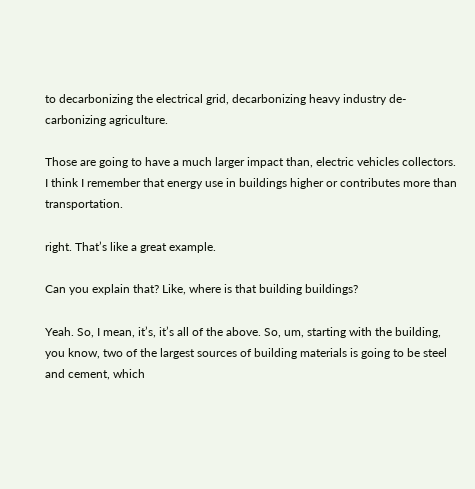to decarbonizing the electrical grid, decarbonizing heavy industry de-carbonizing agriculture.

Those are going to have a much larger impact than, electric vehicles collectors. I think I remember that energy use in buildings higher or contributes more than transportation.

right. That’s like a great example.

Can you explain that? Like, where is that building buildings?

Yeah. So, I mean, it’s, it’s all of the above. So, um, starting with the building, you know, two of the largest sources of building materials is going to be steel and cement, which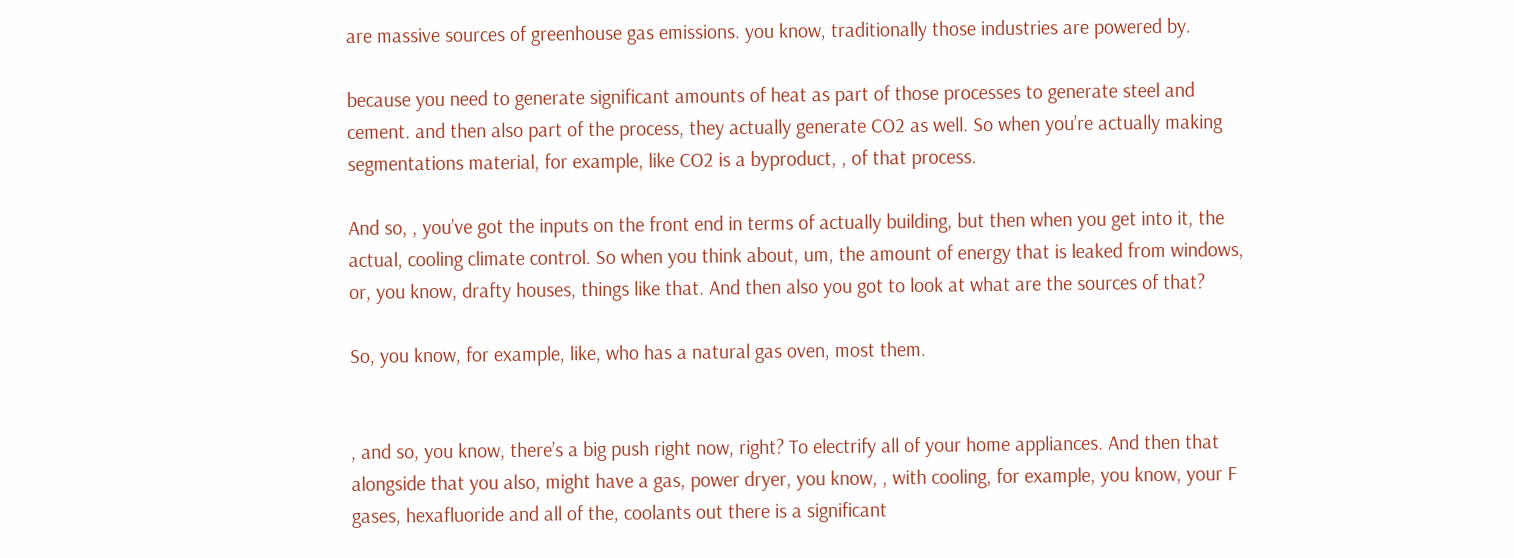are massive sources of greenhouse gas emissions. you know, traditionally those industries are powered by.

because you need to generate significant amounts of heat as part of those processes to generate steel and cement. and then also part of the process, they actually generate CO2 as well. So when you’re actually making segmentations material, for example, like CO2 is a byproduct, , of that process.

And so, , you’ve got the inputs on the front end in terms of actually building, but then when you get into it, the actual, cooling climate control. So when you think about, um, the amount of energy that is leaked from windows, or, you know, drafty houses, things like that. And then also you got to look at what are the sources of that?

So, you know, for example, like, who has a natural gas oven, most them.


, and so, you know, there’s a big push right now, right? To electrify all of your home appliances. And then that alongside that you also, might have a gas, power dryer, you know, , with cooling, for example, you know, your F gases, hexafluoride and all of the, coolants out there is a significant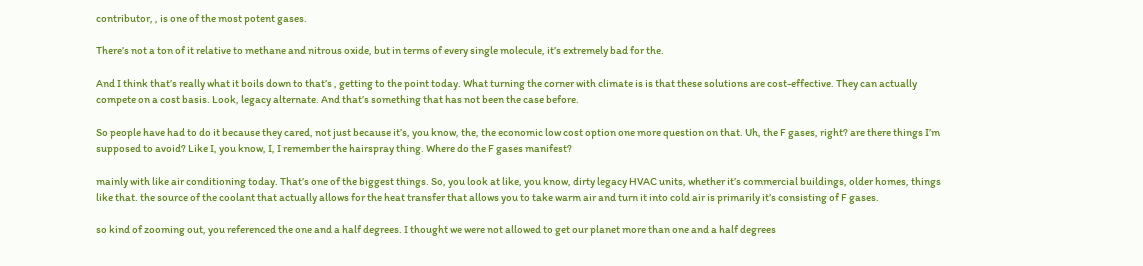contributor, , is one of the most potent gases.

There’s not a ton of it relative to methane and nitrous oxide, but in terms of every single molecule, it’s extremely bad for the.

And I think that’s really what it boils down to that’s , getting to the point today. What turning the corner with climate is is that these solutions are cost-effective. They can actually compete on a cost basis. Look, legacy alternate. And that’s something that has not been the case before.

So people have had to do it because they cared, not just because it’s, you know, the, the economic low cost option one more question on that. Uh, the F gases, right? are there things I’m supposed to avoid? Like I, you know, I, I remember the hairspray thing. Where do the F gases manifest?

mainly with like air conditioning today. That’s one of the biggest things. So, you look at like, you know, dirty legacy HVAC units, whether it’s commercial buildings, older homes, things like that. the source of the coolant that actually allows for the heat transfer that allows you to take warm air and turn it into cold air is primarily it’s consisting of F gases.

so kind of zooming out, you referenced the one and a half degrees. I thought we were not allowed to get our planet more than one and a half degrees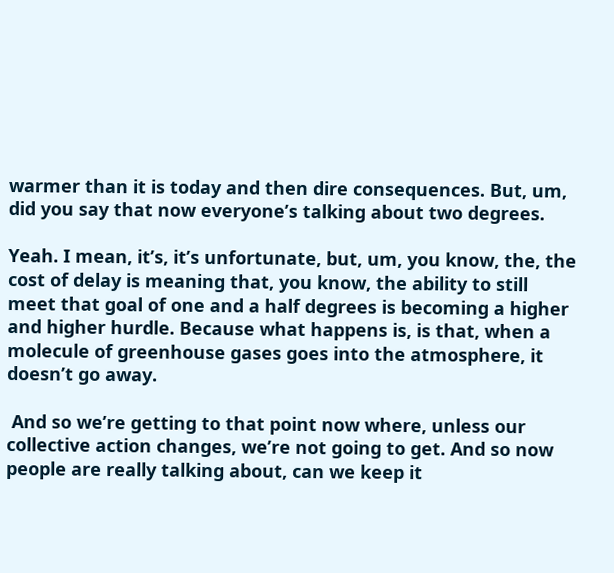warmer than it is today and then dire consequences. But, um, did you say that now everyone’s talking about two degrees.

Yeah. I mean, it’s, it’s unfortunate, but, um, you know, the, the cost of delay is meaning that, you know, the ability to still meet that goal of one and a half degrees is becoming a higher and higher hurdle. Because what happens is, is that, when a molecule of greenhouse gases goes into the atmosphere, it doesn’t go away.

 And so we’re getting to that point now where, unless our collective action changes, we’re not going to get. And so now people are really talking about, can we keep it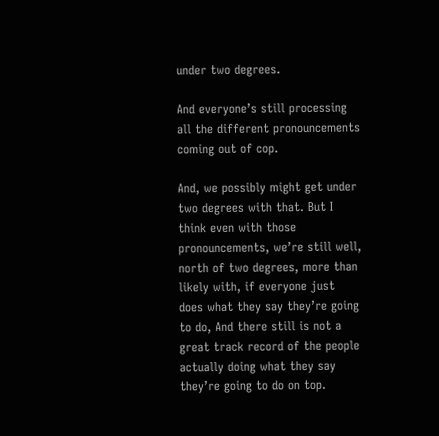under two degrees.

And everyone’s still processing all the different pronouncements coming out of cop.

And, we possibly might get under two degrees with that. But I think even with those pronouncements, we’re still well, north of two degrees, more than likely with, if everyone just does what they say they’re going to do, And there still is not a great track record of the people actually doing what they say they’re going to do on top.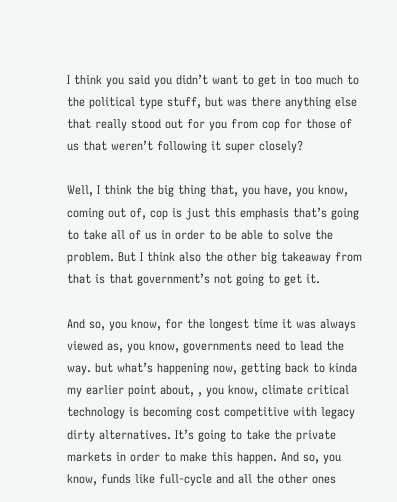I think you said you didn’t want to get in too much to the political type stuff, but was there anything else that really stood out for you from cop for those of us that weren’t following it super closely?

Well, I think the big thing that, you have, you know, coming out of, cop is just this emphasis that’s going to take all of us in order to be able to solve the problem. But I think also the other big takeaway from that is that government’s not going to get it.

And so, you know, for the longest time it was always viewed as, you know, governments need to lead the way. but what’s happening now, getting back to kinda my earlier point about, , you know, climate critical technology is becoming cost competitive with legacy dirty alternatives. It’s going to take the private markets in order to make this happen. And so, you know, funds like full-cycle and all the other ones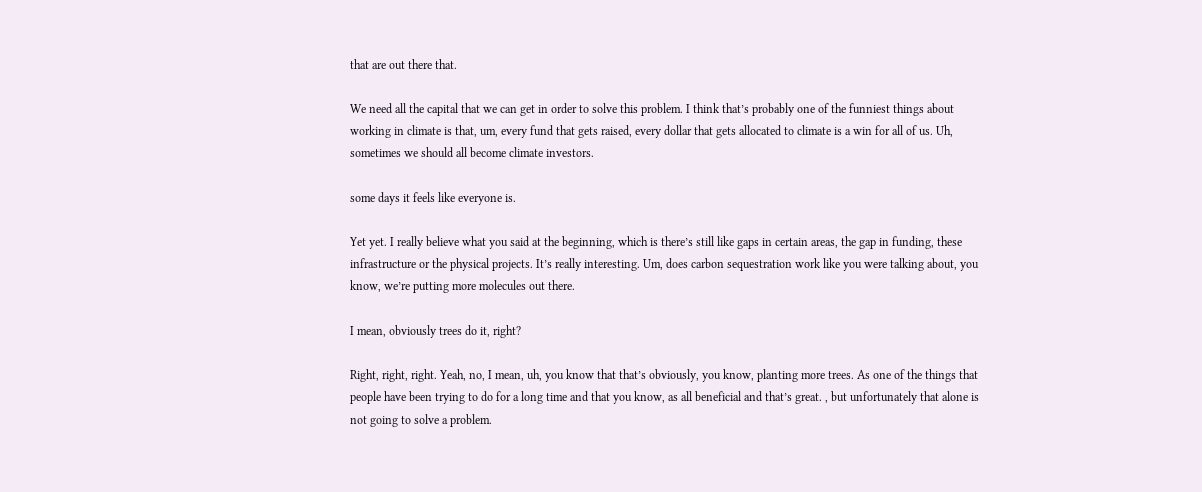that are out there that.

We need all the capital that we can get in order to solve this problem. I think that’s probably one of the funniest things about working in climate is that, um, every fund that gets raised, every dollar that gets allocated to climate is a win for all of us. Uh, sometimes we should all become climate investors.

some days it feels like everyone is.

Yet yet. I really believe what you said at the beginning, which is there’s still like gaps in certain areas, the gap in funding, these infrastructure or the physical projects. It’s really interesting. Um, does carbon sequestration work like you were talking about, you know, we’re putting more molecules out there.

I mean, obviously trees do it, right?

Right, right, right. Yeah, no, I mean, uh, you know that that’s obviously, you know, planting more trees. As one of the things that people have been trying to do for a long time and that you know, as all beneficial and that’s great. , but unfortunately that alone is not going to solve a problem.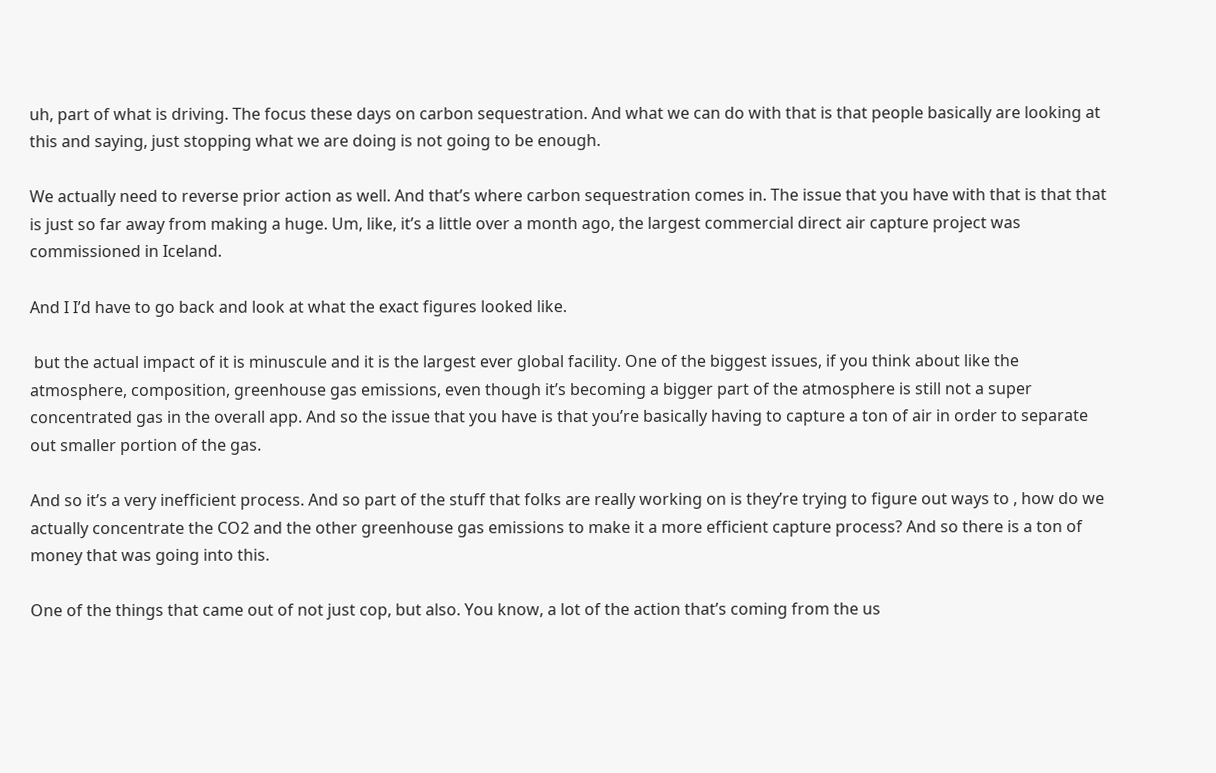uh, part of what is driving. The focus these days on carbon sequestration. And what we can do with that is that people basically are looking at this and saying, just stopping what we are doing is not going to be enough.

We actually need to reverse prior action as well. And that’s where carbon sequestration comes in. The issue that you have with that is that that is just so far away from making a huge. Um, like, it’s a little over a month ago, the largest commercial direct air capture project was commissioned in Iceland.

And I I’d have to go back and look at what the exact figures looked like.

 but the actual impact of it is minuscule and it is the largest ever global facility. One of the biggest issues, if you think about like the atmosphere, composition, greenhouse gas emissions, even though it’s becoming a bigger part of the atmosphere is still not a super concentrated gas in the overall app. And so the issue that you have is that you’re basically having to capture a ton of air in order to separate out smaller portion of the gas.

And so it’s a very inefficient process. And so part of the stuff that folks are really working on is they’re trying to figure out ways to , how do we actually concentrate the CO2 and the other greenhouse gas emissions to make it a more efficient capture process? And so there is a ton of money that was going into this.

One of the things that came out of not just cop, but also. You know, a lot of the action that’s coming from the us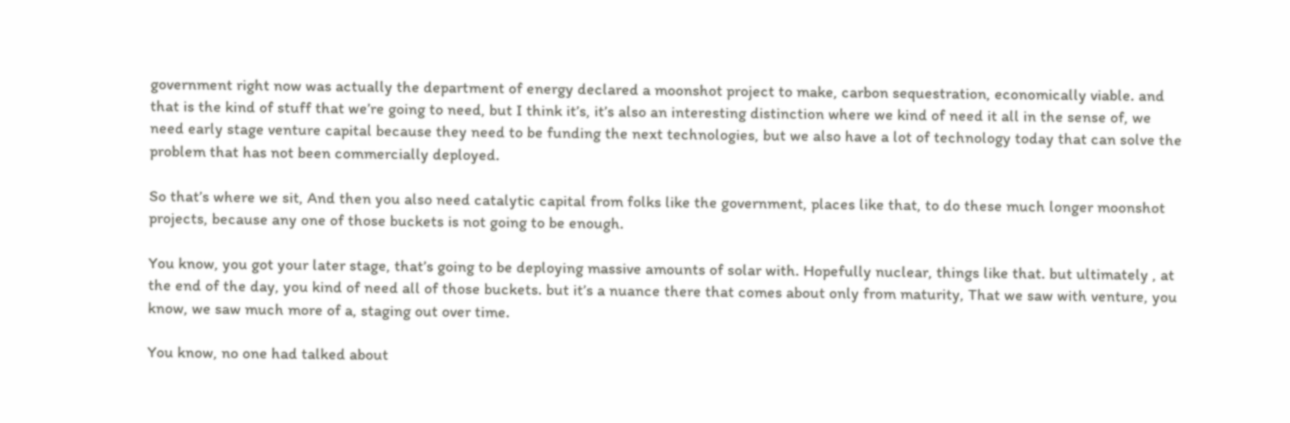government right now was actually the department of energy declared a moonshot project to make, carbon sequestration, economically viable. and that is the kind of stuff that we’re going to need, but I think it’s, it’s also an interesting distinction where we kind of need it all in the sense of, we need early stage venture capital because they need to be funding the next technologies, but we also have a lot of technology today that can solve the problem that has not been commercially deployed.

So that’s where we sit, And then you also need catalytic capital from folks like the government, places like that, to do these much longer moonshot projects, because any one of those buckets is not going to be enough.

You know, you got your later stage, that’s going to be deploying massive amounts of solar with. Hopefully nuclear, things like that. but ultimately , at the end of the day, you kind of need all of those buckets. but it’s a nuance there that comes about only from maturity, That we saw with venture, you know, we saw much more of a, staging out over time.

You know, no one had talked about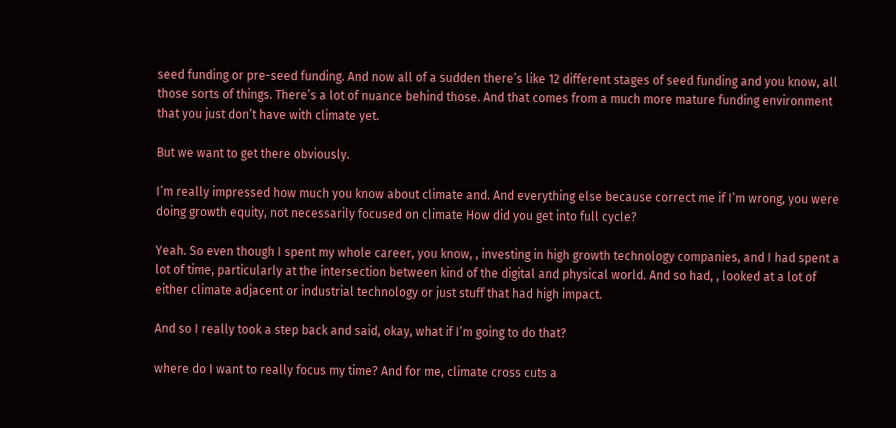seed funding or pre-seed funding. And now all of a sudden there’s like 12 different stages of seed funding and you know, all those sorts of things. There’s a lot of nuance behind those. And that comes from a much more mature funding environment that you just don’t have with climate yet.

But we want to get there obviously.

I’m really impressed how much you know about climate and. And everything else because correct me if I’m wrong, you were doing growth equity, not necessarily focused on climate How did you get into full cycle?

Yeah. So even though I spent my whole career, you know, , investing in high growth technology companies, and I had spent a lot of time, particularly at the intersection between kind of the digital and physical world. And so had, , looked at a lot of either climate adjacent or industrial technology or just stuff that had high impact.

And so I really took a step back and said, okay, what if I’m going to do that?

where do I want to really focus my time? And for me, climate cross cuts a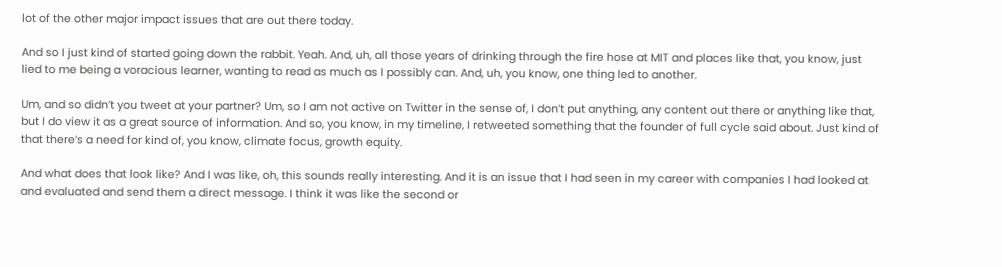lot of the other major impact issues that are out there today.

And so I just kind of started going down the rabbit. Yeah. And, uh, all those years of drinking through the fire hose at MIT and places like that, you know, just lied to me being a voracious learner, wanting to read as much as I possibly can. And, uh, you know, one thing led to another.

Um, and so didn’t you tweet at your partner? Um, so I am not active on Twitter in the sense of, I don’t put anything, any content out there or anything like that, but I do view it as a great source of information. And so, you know, in my timeline, I retweeted something that the founder of full cycle said about. Just kind of that there’s a need for kind of, you know, climate focus, growth equity.

And what does that look like? And I was like, oh, this sounds really interesting. And it is an issue that I had seen in my career with companies I had looked at and evaluated and send them a direct message. I think it was like the second or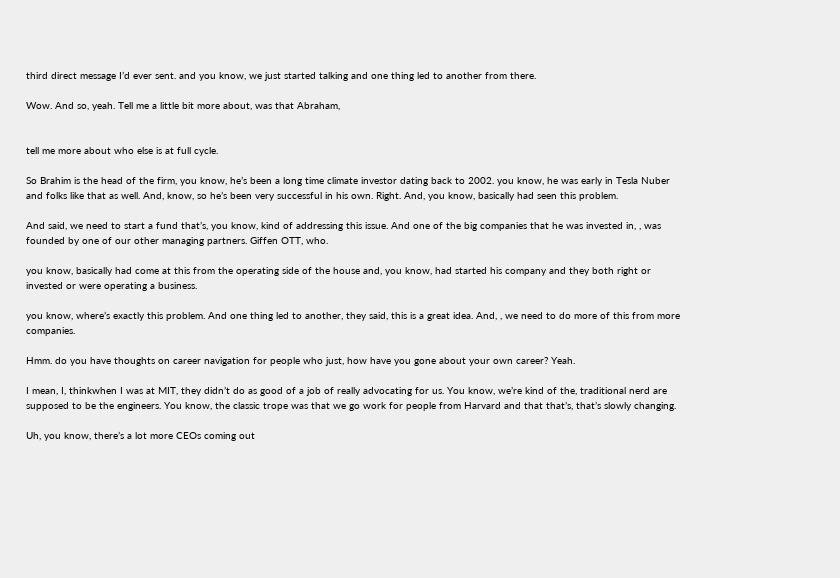third direct message I’d ever sent. and you know, we just started talking and one thing led to another from there.

Wow. And so, yeah. Tell me a little bit more about, was that Abraham,


tell me more about who else is at full cycle.

So Brahim is the head of the firm, you know, he’s been a long time climate investor dating back to 2002. you know, he was early in Tesla Nuber and folks like that as well. And, know, so he’s been very successful in his own. Right. And, you know, basically had seen this problem.

And said, we need to start a fund that’s, you know, kind of addressing this issue. And one of the big companies that he was invested in, , was founded by one of our other managing partners. Giffen OTT, who.

you know, basically had come at this from the operating side of the house and, you know, had started his company and they both right or invested or were operating a business.

you know, where’s exactly this problem. And one thing led to another, they said, this is a great idea. And, , we need to do more of this from more companies.

Hmm. do you have thoughts on career navigation for people who just, how have you gone about your own career? Yeah.

I mean, I, thinkwhen I was at MIT, they didn’t do as good of a job of really advocating for us. You know, we’re kind of the, traditional nerd are supposed to be the engineers. You know, the classic trope was that we go work for people from Harvard and that that’s, that’s slowly changing.

Uh, you know, there’s a lot more CEOs coming out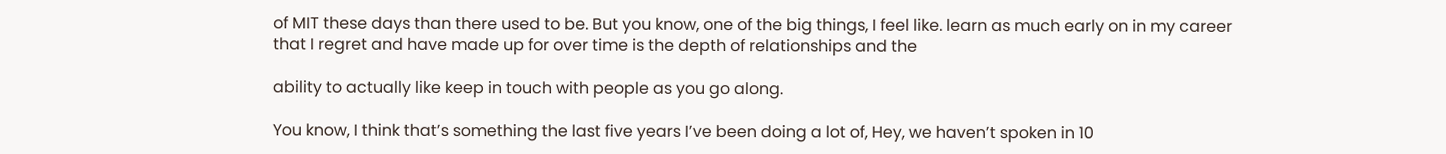of MIT these days than there used to be. But you know, one of the big things, I feel like. learn as much early on in my career that I regret and have made up for over time is the depth of relationships and the

ability to actually like keep in touch with people as you go along.

You know, I think that’s something the last five years I’ve been doing a lot of, Hey, we haven’t spoken in 10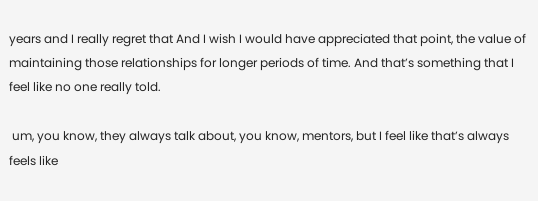years and I really regret that And I wish I would have appreciated that point, the value of maintaining those relationships for longer periods of time. And that’s something that I feel like no one really told.

 um, you know, they always talk about, you know, mentors, but I feel like that’s always feels like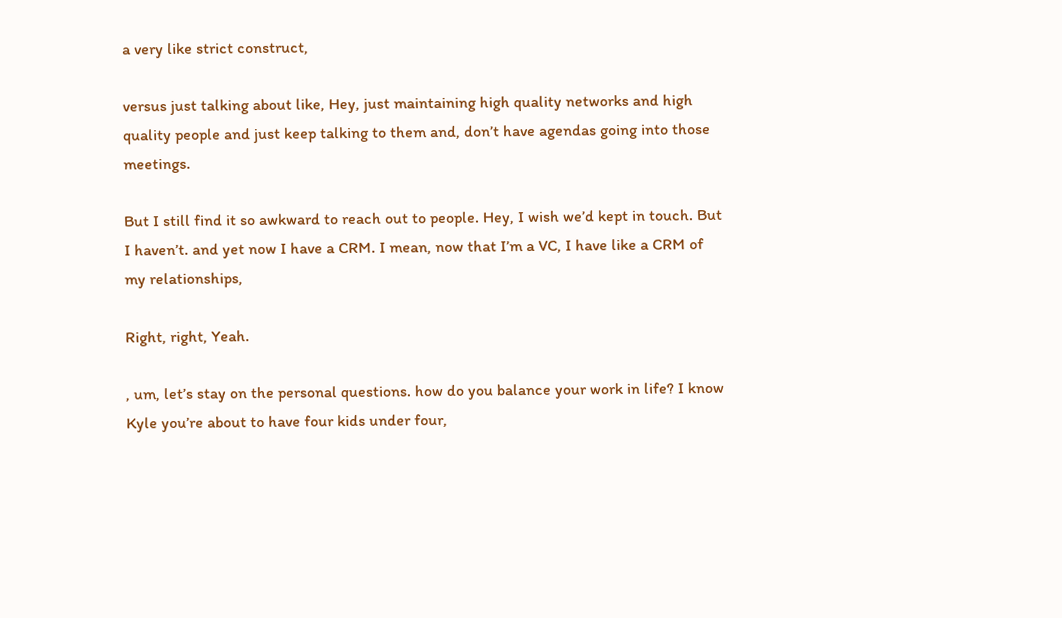a very like strict construct,

versus just talking about like, Hey, just maintaining high quality networks and high quality people and just keep talking to them and, don’t have agendas going into those meetings.

But I still find it so awkward to reach out to people. Hey, I wish we’d kept in touch. But I haven’t. and yet now I have a CRM. I mean, now that I’m a VC, I have like a CRM of my relationships,

Right, right, Yeah.

, um, let’s stay on the personal questions. how do you balance your work in life? I know Kyle you’re about to have four kids under four,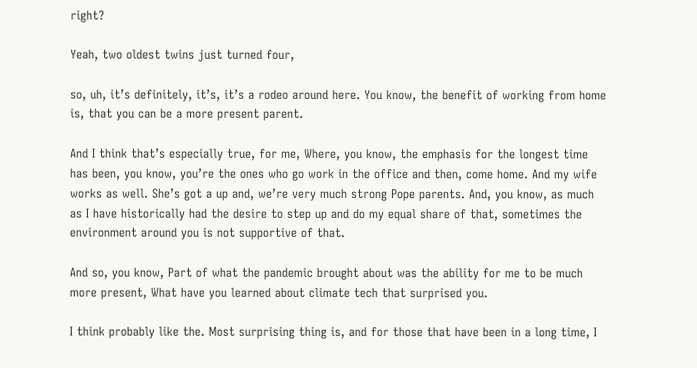right?

Yeah, two oldest twins just turned four,

so, uh, it’s definitely, it’s, it’s a rodeo around here. You know, the benefit of working from home is, that you can be a more present parent.

And I think that’s especially true, for me, Where, you know, the emphasis for the longest time has been, you know, you’re the ones who go work in the office and then, come home. And my wife works as well. She’s got a up and, we’re very much strong Pope parents. And, you know, as much as I have historically had the desire to step up and do my equal share of that, sometimes the environment around you is not supportive of that.

And so, you know, Part of what the pandemic brought about was the ability for me to be much more present, What have you learned about climate tech that surprised you.

I think probably like the. Most surprising thing is, and for those that have been in a long time, I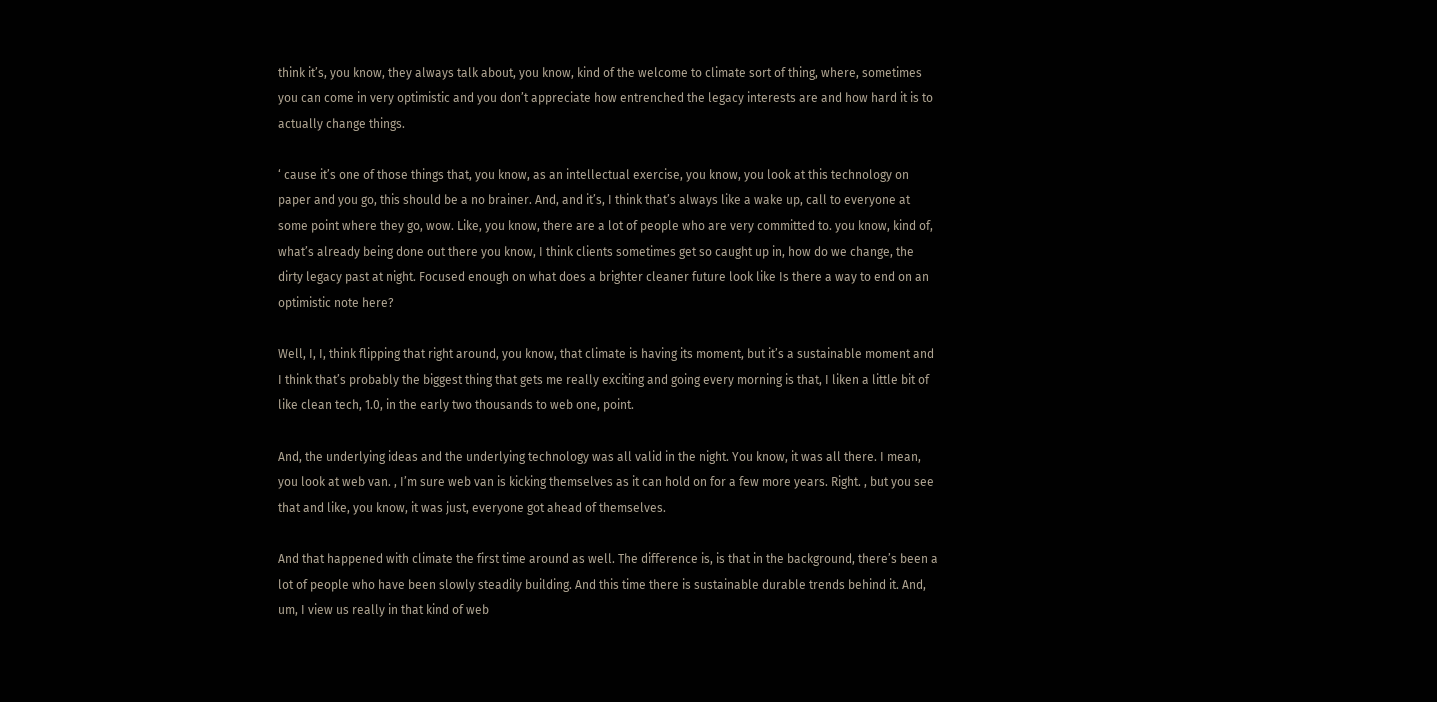think it’s, you know, they always talk about, you know, kind of the welcome to climate sort of thing, where, sometimes you can come in very optimistic and you don’t appreciate how entrenched the legacy interests are and how hard it is to actually change things.

‘ cause it’s one of those things that, you know, as an intellectual exercise, you know, you look at this technology on paper and you go, this should be a no brainer. And, and it’s, I think that’s always like a wake up, call to everyone at some point where they go, wow. Like, you know, there are a lot of people who are very committed to. you know, kind of, what’s already being done out there you know, I think clients sometimes get so caught up in, how do we change, the dirty legacy past at night. Focused enough on what does a brighter cleaner future look like Is there a way to end on an optimistic note here?

Well, I, I, think flipping that right around, you know, that climate is having its moment, but it’s a sustainable moment and I think that’s probably the biggest thing that gets me really exciting and going every morning is that, I liken a little bit of like clean tech, 1.0, in the early two thousands to web one, point.

And, the underlying ideas and the underlying technology was all valid in the night. You know, it was all there. I mean, you look at web van. , I’m sure web van is kicking themselves as it can hold on for a few more years. Right. , but you see that and like, you know, it was just, everyone got ahead of themselves.

And that happened with climate the first time around as well. The difference is, is that in the background, there’s been a lot of people who have been slowly steadily building. And this time there is sustainable durable trends behind it. And, um, I view us really in that kind of web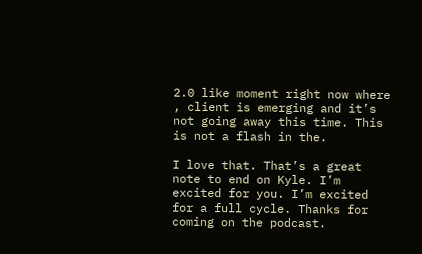2.0 like moment right now where , client is emerging and it’s not going away this time. This is not a flash in the.

I love that. That’s a great note to end on Kyle. I’m excited for you. I’m excited for a full cycle. Thanks for coming on the podcast.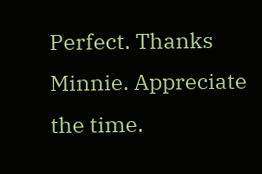Perfect. Thanks Minnie. Appreciate the time.